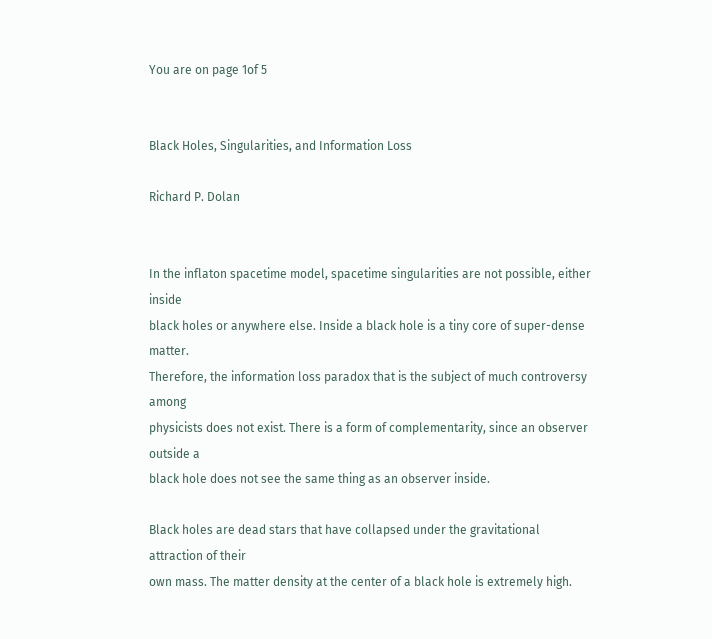You are on page 1of 5


Black Holes, Singularities, and Information Loss

Richard P. Dolan


In the inflaton spacetime model, spacetime singularities are not possible, either inside
black holes or anywhere else. Inside a black hole is a tiny core of super-dense matter.
Therefore, the information loss paradox that is the subject of much controversy among
physicists does not exist. There is a form of complementarity, since an observer outside a
black hole does not see the same thing as an observer inside.

Black holes are dead stars that have collapsed under the gravitational attraction of their
own mass. The matter density at the center of a black hole is extremely high.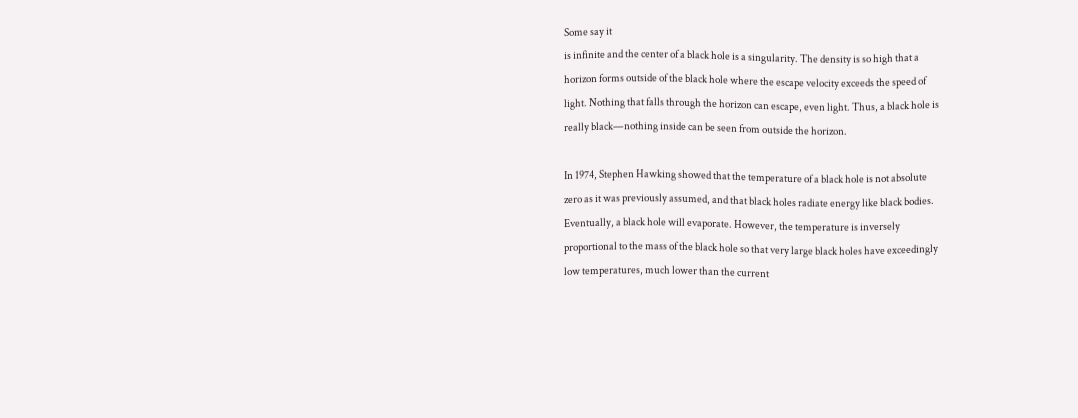Some say it
is infinite and the center of a black hole is a singularity. The density is so high that a
horizon forms outside of the black hole where the escape velocity exceeds the speed of
light. Nothing that falls through the horizon can escape, even light. Thus, a black hole is
really black—nothing inside can be seen from outside the horizon.

In 1974, Stephen Hawking showed that the temperature of a black hole is not absolute
zero as it was previously assumed, and that black holes radiate energy like black bodies.
Eventually, a black hole will evaporate. However, the temperature is inversely
proportional to the mass of the black hole so that very large black holes have exceedingly
low temperatures, much lower than the current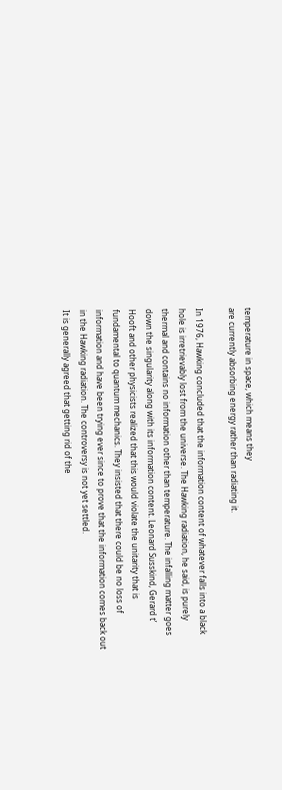temperature in space, which means they
are currently absorbing energy rather than radiating it.

In 1976, Hawking concluded that the information content of whatever falls into a black
hole is irretrievably lost from the universe. The Hawking radiation, he said, is purely
thermal and contains no information other than temperature. The infalling matter goes
down the singularity along with its information content. Leonard Susskind, Gerard t’
Hooft and other physicists realized that this would violate the unitarity that is
fundamental to quantum mechanics. They insisted that there could be no loss of
information and have been trying ever since to prove that the information comes back out
in the Hawking radiation. The controversy is not yet settled.
It is generally agreed that getting rid of the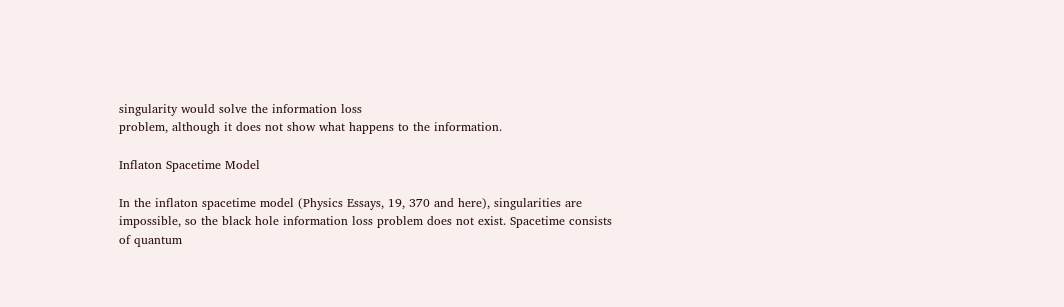singularity would solve the information loss
problem, although it does not show what happens to the information.

Inflaton Spacetime Model

In the inflaton spacetime model (Physics Essays, 19, 370 and here), singularities are
impossible, so the black hole information loss problem does not exist. Spacetime consists
of quantum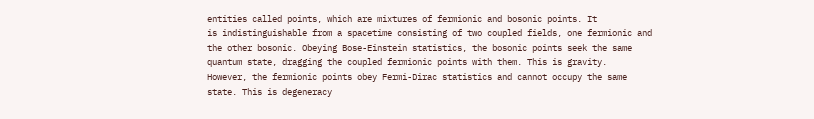entities called points, which are mixtures of fermionic and bosonic points. It
is indistinguishable from a spacetime consisting of two coupled fields, one fermionic and
the other bosonic. Obeying Bose-Einstein statistics, the bosonic points seek the same
quantum state, dragging the coupled fermionic points with them. This is gravity.
However, the fermionic points obey Fermi-Dirac statistics and cannot occupy the same
state. This is degeneracy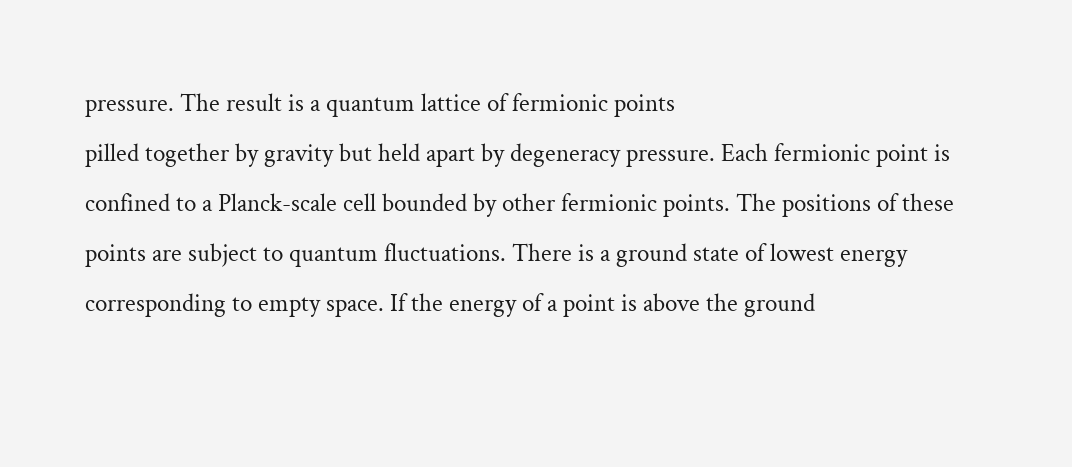pressure. The result is a quantum lattice of fermionic points
pilled together by gravity but held apart by degeneracy pressure. Each fermionic point is
confined to a Planck-scale cell bounded by other fermionic points. The positions of these
points are subject to quantum fluctuations. There is a ground state of lowest energy
corresponding to empty space. If the energy of a point is above the ground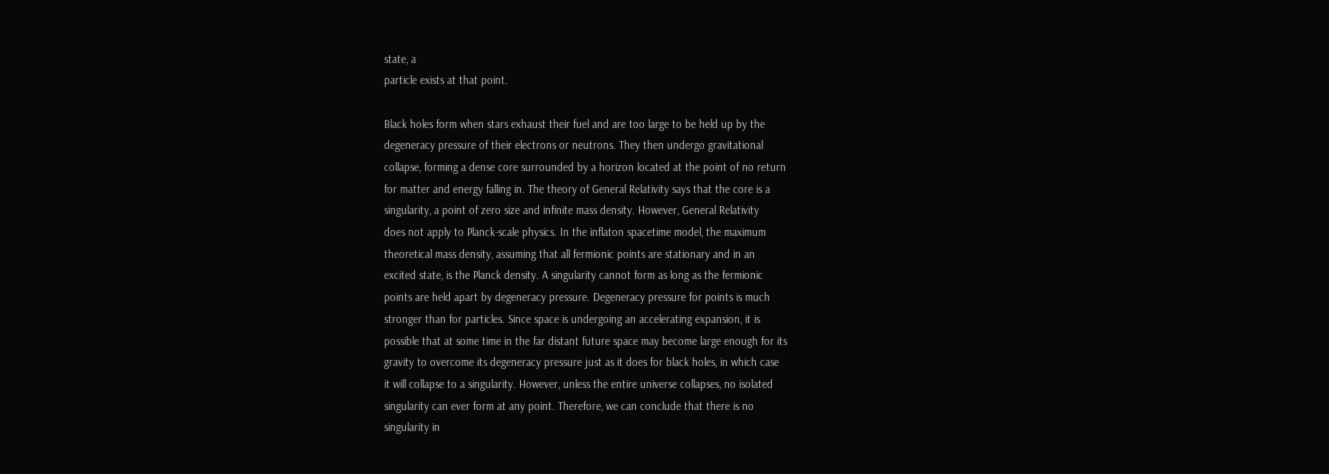state, a
particle exists at that point.

Black holes form when stars exhaust their fuel and are too large to be held up by the
degeneracy pressure of their electrons or neutrons. They then undergo gravitational
collapse, forming a dense core surrounded by a horizon located at the point of no return
for matter and energy falling in. The theory of General Relativity says that the core is a
singularity, a point of zero size and infinite mass density. However, General Relativity
does not apply to Planck-scale physics. In the inflaton spacetime model, the maximum
theoretical mass density, assuming that all fermionic points are stationary and in an
excited state, is the Planck density. A singularity cannot form as long as the fermionic
points are held apart by degeneracy pressure. Degeneracy pressure for points is much
stronger than for particles. Since space is undergoing an accelerating expansion, it is
possible that at some time in the far distant future space may become large enough for its
gravity to overcome its degeneracy pressure just as it does for black holes, in which case
it will collapse to a singularity. However, unless the entire universe collapses, no isolated
singularity can ever form at any point. Therefore, we can conclude that there is no
singularity in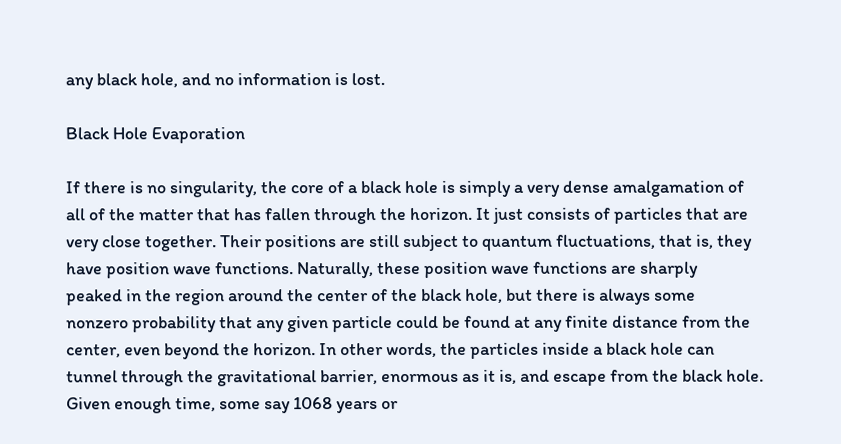any black hole, and no information is lost.

Black Hole Evaporation

If there is no singularity, the core of a black hole is simply a very dense amalgamation of
all of the matter that has fallen through the horizon. It just consists of particles that are
very close together. Their positions are still subject to quantum fluctuations, that is, they
have position wave functions. Naturally, these position wave functions are sharply
peaked in the region around the center of the black hole, but there is always some
nonzero probability that any given particle could be found at any finite distance from the
center, even beyond the horizon. In other words, the particles inside a black hole can
tunnel through the gravitational barrier, enormous as it is, and escape from the black hole.
Given enough time, some say 1068 years or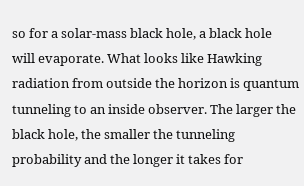so for a solar-mass black hole, a black hole
will evaporate. What looks like Hawking radiation from outside the horizon is quantum
tunneling to an inside observer. The larger the black hole, the smaller the tunneling
probability and the longer it takes for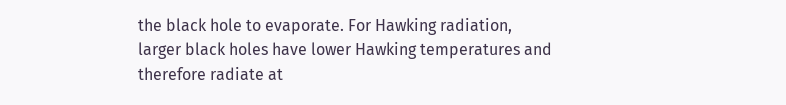the black hole to evaporate. For Hawking radiation,
larger black holes have lower Hawking temperatures and therefore radiate at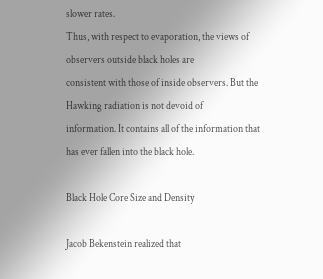slower rates.
Thus, with respect to evaporation, the views of observers outside black holes are
consistent with those of inside observers. But the Hawking radiation is not devoid of
information. It contains all of the information that has ever fallen into the black hole.

Black Hole Core Size and Density

Jacob Bekenstein realized that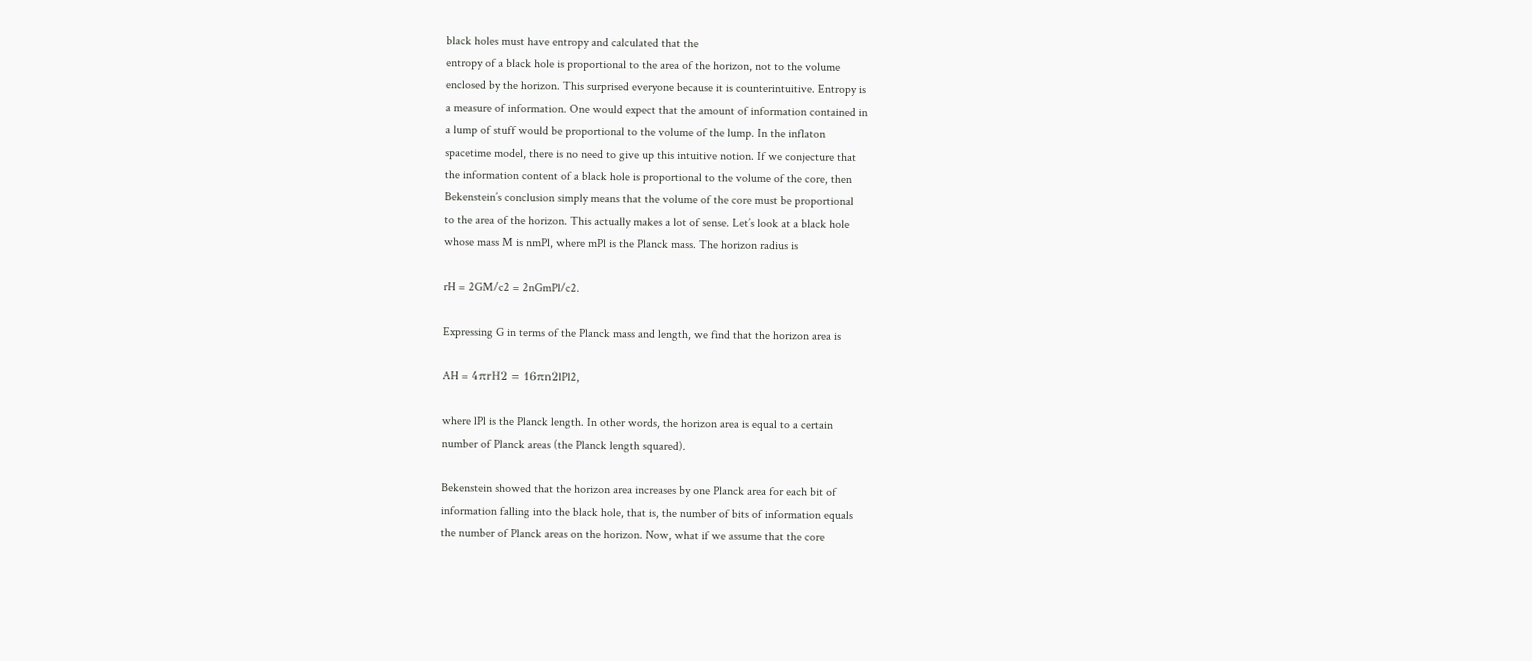black holes must have entropy and calculated that the
entropy of a black hole is proportional to the area of the horizon, not to the volume
enclosed by the horizon. This surprised everyone because it is counterintuitive. Entropy is
a measure of information. One would expect that the amount of information contained in
a lump of stuff would be proportional to the volume of the lump. In the inflaton
spacetime model, there is no need to give up this intuitive notion. If we conjecture that
the information content of a black hole is proportional to the volume of the core, then
Bekenstein’s conclusion simply means that the volume of the core must be proportional
to the area of the horizon. This actually makes a lot of sense. Let’s look at a black hole
whose mass M is nmPl, where mPl is the Planck mass. The horizon radius is

rH = 2GM/c2 = 2nGmPl/c2.

Expressing G in terms of the Planck mass and length, we find that the horizon area is

AH = 4πrH2 = 16πn2lPl2,

where lPl is the Planck length. In other words, the horizon area is equal to a certain
number of Planck areas (the Planck length squared).

Bekenstein showed that the horizon area increases by one Planck area for each bit of
information falling into the black hole, that is, the number of bits of information equals
the number of Planck areas on the horizon. Now, what if we assume that the core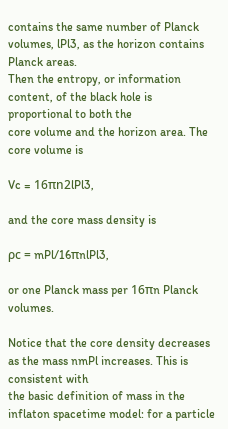contains the same number of Planck volumes, lPl3, as the horizon contains Planck areas.
Then the entropy, or information content, of the black hole is proportional to both the
core volume and the horizon area. The core volume is

Vc = 16πn2lPl3,

and the core mass density is

ρc = mPl/16πnlPl3,

or one Planck mass per 16πn Planck volumes.

Notice that the core density decreases as the mass nmPl increases. This is consistent with
the basic definition of mass in the inflaton spacetime model: for a particle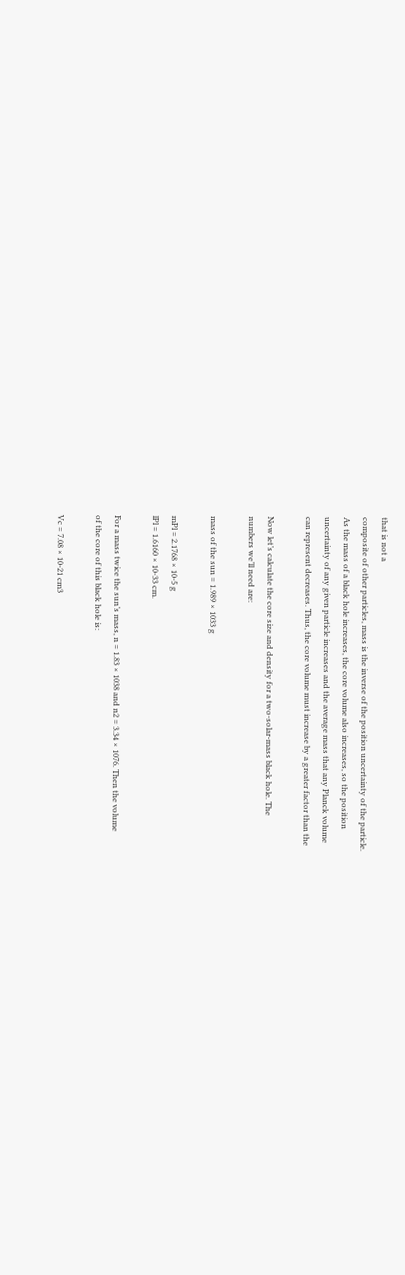that is not a
composite of other particles, mass is the inverse of the position uncertainty of the particle.
As the mass of a black hole increases, the core volume also increases, so the position
uncertainty of any given particle increases and the average mass that any Planck volume
can represent decreases. Thus, the core volume must increase by a greater factor than the

Now let’s calculate the core size and density for a two-solar-mass black hole. The
numbers we’ll need are:

mass of the sun = 1.989 × 1033 g

mPl = 2.1768 × 10-5 g
lPl = 1.6160 × 10-33 cm.

For a mass twice the sun’s mass, n = 1.83 × 1038 and n2 = 3.34 × 1076. Then the volume
of the core of this black hole is:

Vc = 7.08 × 10-21 cm3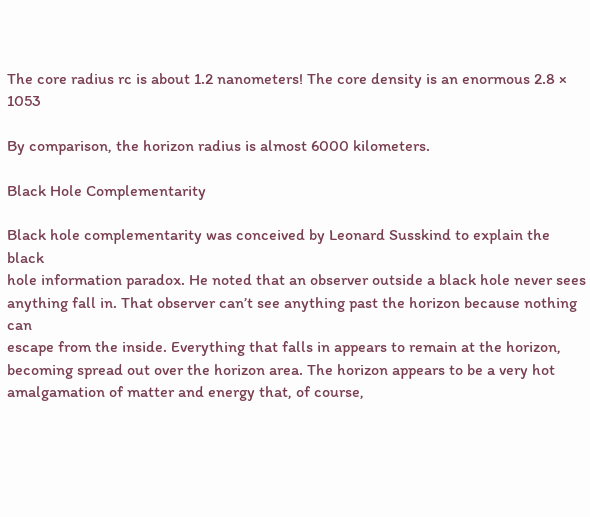The core radius rc is about 1.2 nanometers! The core density is an enormous 2.8 × 1053

By comparison, the horizon radius is almost 6000 kilometers.

Black Hole Complementarity

Black hole complementarity was conceived by Leonard Susskind to explain the black
hole information paradox. He noted that an observer outside a black hole never sees
anything fall in. That observer can’t see anything past the horizon because nothing can
escape from the inside. Everything that falls in appears to remain at the horizon,
becoming spread out over the horizon area. The horizon appears to be a very hot
amalgamation of matter and energy that, of course,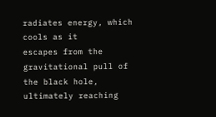radiates energy, which cools as it
escapes from the gravitational pull of the black hole, ultimately reaching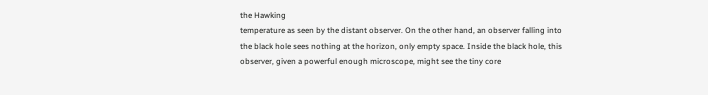the Hawking
temperature as seen by the distant observer. On the other hand, an observer falling into
the black hole sees nothing at the horizon, only empty space. Inside the black hole, this
observer, given a powerful enough microscope, might see the tiny core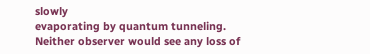slowly
evaporating by quantum tunneling. Neither observer would see any loss of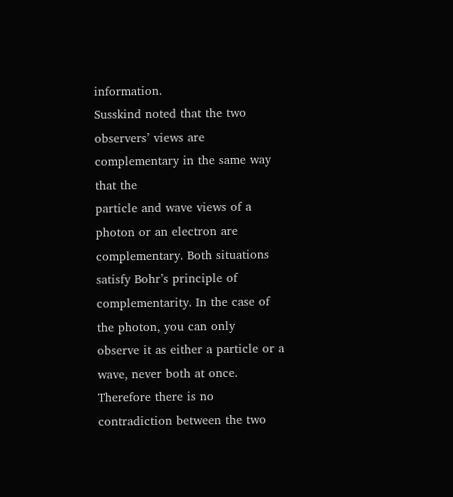information.
Susskind noted that the two observers’ views are complementary in the same way that the
particle and wave views of a photon or an electron are complementary. Both situations
satisfy Bohr’s principle of complementarity. In the case of the photon, you can only
observe it as either a particle or a wave, never both at once. Therefore there is no
contradiction between the two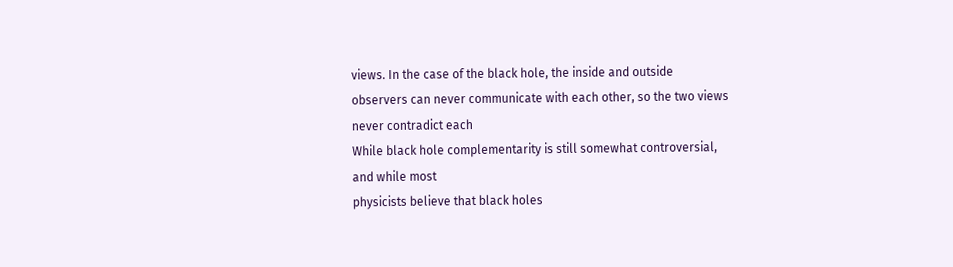views. In the case of the black hole, the inside and outside
observers can never communicate with each other, so the two views never contradict each
While black hole complementarity is still somewhat controversial, and while most
physicists believe that black holes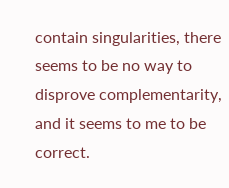contain singularities, there seems to be no way to
disprove complementarity, and it seems to me to be correct.